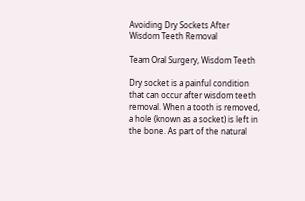Avoiding Dry Sockets After Wisdom Teeth Removal

Team Oral Surgery, Wisdom Teeth

Dry socket is a painful condition that can occur after wisdom teeth removal. When a tooth is removed, a hole (known as a socket) is left in the bone. As part of the natural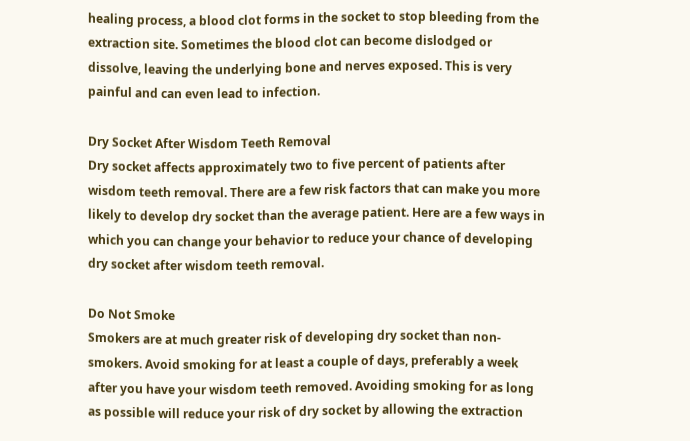healing process, a blood clot forms in the socket to stop bleeding from the extraction site. Sometimes the blood clot can become dislodged or dissolve, leaving the underlying bone and nerves exposed. This is very painful and can even lead to infection.

Dry Socket After Wisdom Teeth Removal
Dry socket affects approximately two to five percent of patients after wisdom teeth removal. There are a few risk factors that can make you more likely to develop dry socket than the average patient. Here are a few ways in which you can change your behavior to reduce your chance of developing dry socket after wisdom teeth removal.

Do Not Smoke
Smokers are at much greater risk of developing dry socket than non-smokers. Avoid smoking for at least a couple of days, preferably a week after you have your wisdom teeth removed. Avoiding smoking for as long as possible will reduce your risk of dry socket by allowing the extraction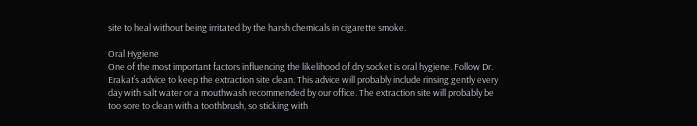site to heal without being irritated by the harsh chemicals in cigarette smoke.

Oral Hygiene
One of the most important factors influencing the likelihood of dry socket is oral hygiene. Follow Dr. Erakat’s advice to keep the extraction site clean. This advice will probably include rinsing gently every day with salt water or a mouthwash recommended by our office. The extraction site will probably be too sore to clean with a toothbrush, so sticking with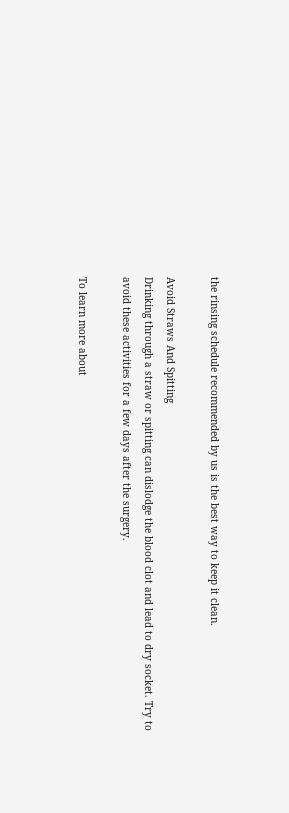the rinsing schedule recommended by us is the best way to keep it clean.

Avoid Straws And Spitting
Drinking through a straw or spitting can dislodge the blood clot and lead to dry socket. Try to avoid these activities for a few days after the surgery.

To learn more about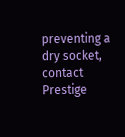preventing a dry socket, contact Prestige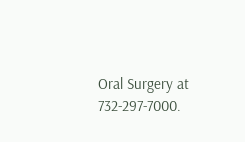Oral Surgery at 732-297-7000.